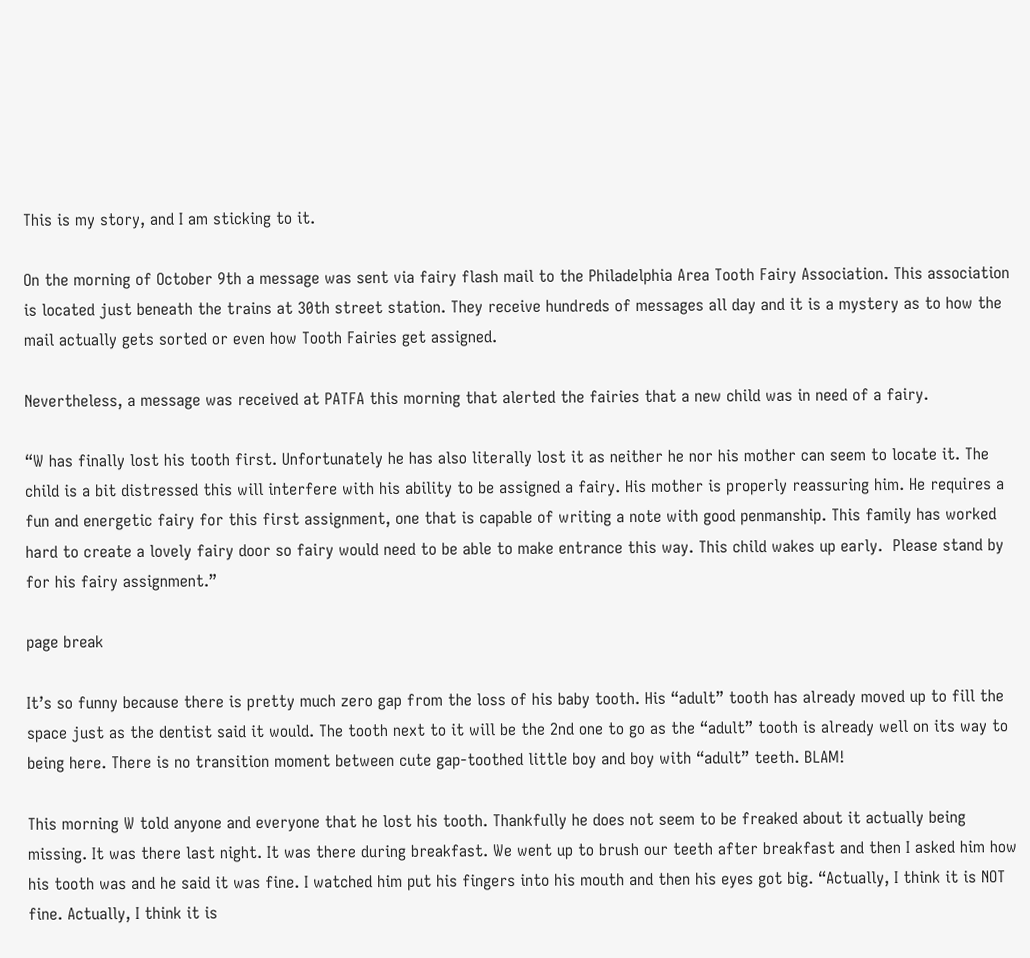This is my story, and I am sticking to it.

On the morning of October 9th a message was sent via fairy flash mail to the Philadelphia Area Tooth Fairy Association. This association is located just beneath the trains at 30th street station. They receive hundreds of messages all day and it is a mystery as to how the mail actually gets sorted or even how Tooth Fairies get assigned.

Nevertheless, a message was received at PATFA this morning that alerted the fairies that a new child was in need of a fairy.

“W has finally lost his tooth first. Unfortunately he has also literally lost it as neither he nor his mother can seem to locate it. The child is a bit distressed this will interfere with his ability to be assigned a fairy. His mother is properly reassuring him. He requires a fun and energetic fairy for this first assignment, one that is capable of writing a note with good penmanship. This family has worked hard to create a lovely fairy door so fairy would need to be able to make entrance this way. This child wakes up early.  Please stand by for his fairy assignment.”

page break

It’s so funny because there is pretty much zero gap from the loss of his baby tooth. His “adult” tooth has already moved up to fill the space just as the dentist said it would. The tooth next to it will be the 2nd one to go as the “adult” tooth is already well on its way to being here. There is no transition moment between cute gap-toothed little boy and boy with “adult” teeth. BLAM!

This morning W told anyone and everyone that he lost his tooth. Thankfully he does not seem to be freaked about it actually being missing. It was there last night. It was there during breakfast. We went up to brush our teeth after breakfast and then I asked him how his tooth was and he said it was fine. I watched him put his fingers into his mouth and then his eyes got big. “Actually, I think it is NOT fine. Actually, I think it is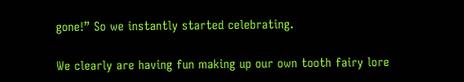gone!” So we instantly started celebrating.

We clearly are having fun making up our own tooth fairy lore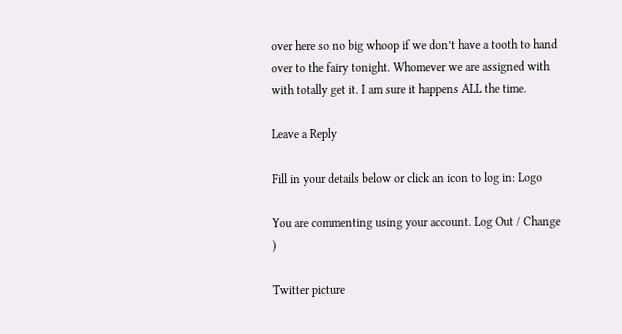over here so no big whoop if we don’t have a tooth to hand over to the fairy tonight. Whomever we are assigned with with totally get it. I am sure it happens ALL the time.

Leave a Reply

Fill in your details below or click an icon to log in: Logo

You are commenting using your account. Log Out / Change )

Twitter picture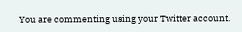You are commenting using your Twitter account.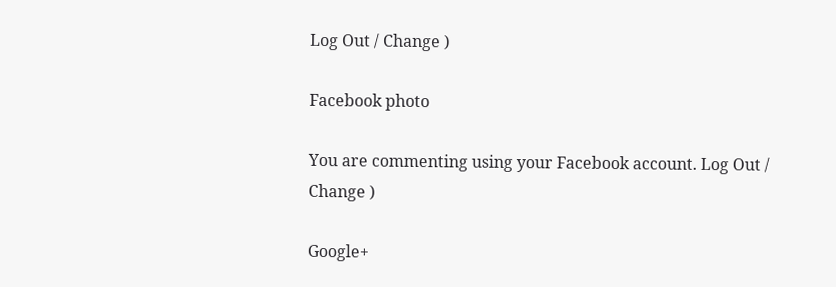Log Out / Change )

Facebook photo

You are commenting using your Facebook account. Log Out / Change )

Google+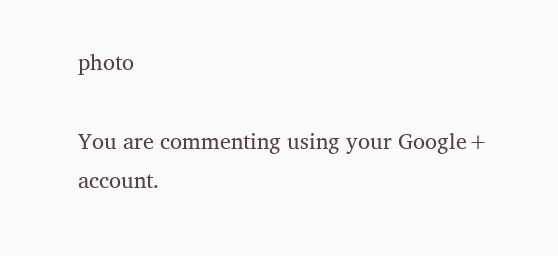photo

You are commenting using your Google+ account.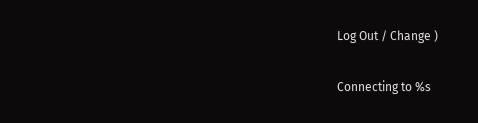Log Out / Change )

Connecting to %s